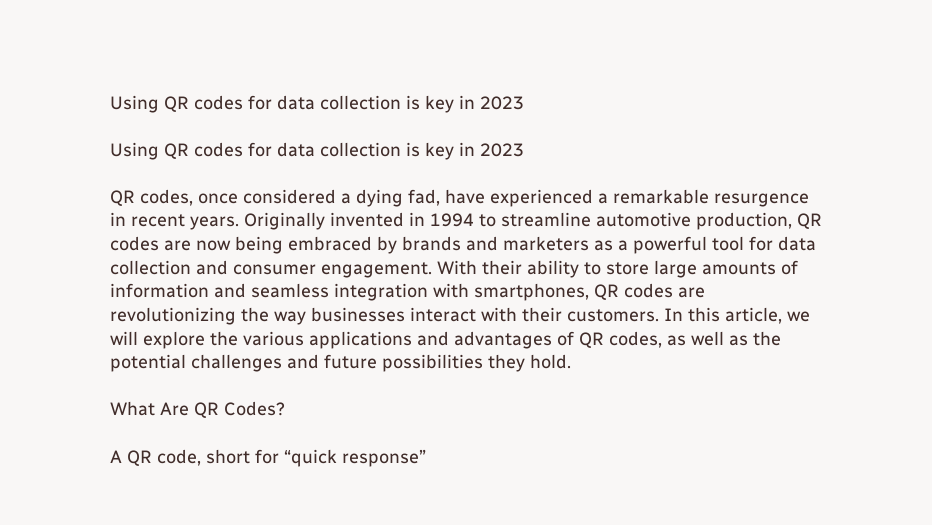Using QR codes for data collection is key in 2023

Using QR codes for data collection is key in 2023

QR codes, once considered a dying fad, have experienced a remarkable resurgence in recent years. Originally invented in 1994 to streamline automotive production, QR codes are now being embraced by brands and marketers as a powerful tool for data collection and consumer engagement. With their ability to store large amounts of information and seamless integration with smartphones, QR codes are revolutionizing the way businesses interact with their customers. In this article, we will explore the various applications and advantages of QR codes, as well as the potential challenges and future possibilities they hold.

What Are QR Codes?

A QR code, short for “quick response”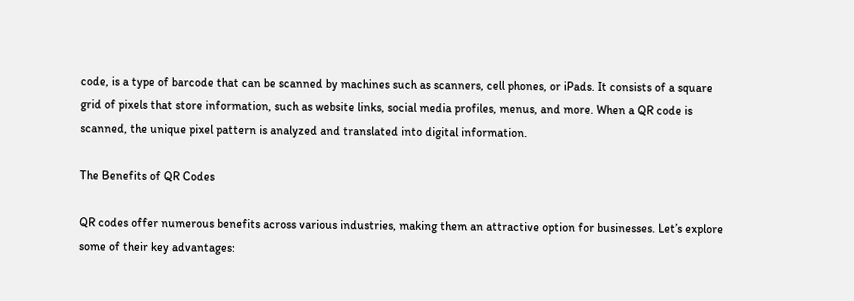code, is a type of barcode that can be scanned by machines such as scanners, cell phones, or iPads. It consists of a square grid of pixels that store information, such as website links, social media profiles, menus, and more. When a QR code is scanned, the unique pixel pattern is analyzed and translated into digital information.

The Benefits of QR Codes

QR codes offer numerous benefits across various industries, making them an attractive option for businesses. Let’s explore some of their key advantages: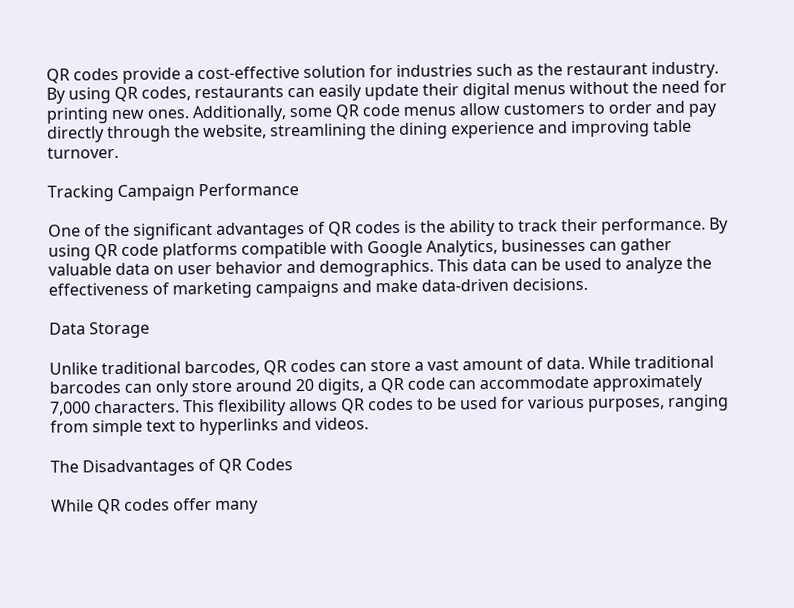QR codes provide a cost-effective solution for industries such as the restaurant industry. By using QR codes, restaurants can easily update their digital menus without the need for printing new ones. Additionally, some QR code menus allow customers to order and pay directly through the website, streamlining the dining experience and improving table turnover.

Tracking Campaign Performance

One of the significant advantages of QR codes is the ability to track their performance. By using QR code platforms compatible with Google Analytics, businesses can gather valuable data on user behavior and demographics. This data can be used to analyze the effectiveness of marketing campaigns and make data-driven decisions.

Data Storage

Unlike traditional barcodes, QR codes can store a vast amount of data. While traditional barcodes can only store around 20 digits, a QR code can accommodate approximately 7,000 characters. This flexibility allows QR codes to be used for various purposes, ranging from simple text to hyperlinks and videos.

The Disadvantages of QR Codes

While QR codes offer many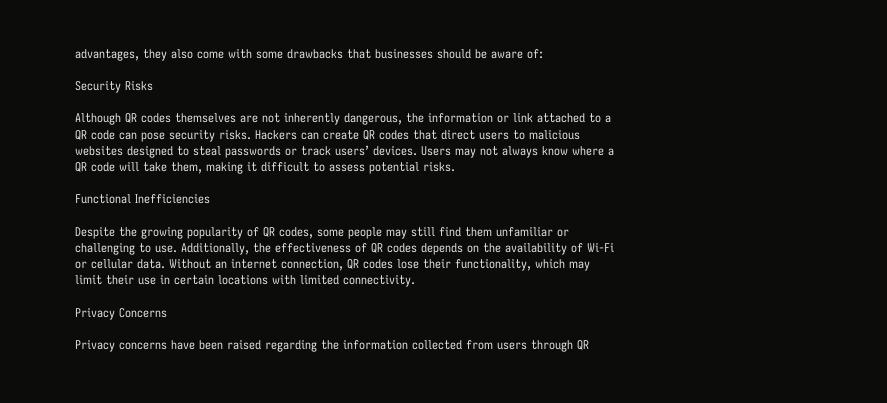advantages, they also come with some drawbacks that businesses should be aware of:

Security Risks

Although QR codes themselves are not inherently dangerous, the information or link attached to a QR code can pose security risks. Hackers can create QR codes that direct users to malicious websites designed to steal passwords or track users’ devices. Users may not always know where a QR code will take them, making it difficult to assess potential risks.

Functional Inefficiencies

Despite the growing popularity of QR codes, some people may still find them unfamiliar or challenging to use. Additionally, the effectiveness of QR codes depends on the availability of Wi-Fi or cellular data. Without an internet connection, QR codes lose their functionality, which may limit their use in certain locations with limited connectivity.

Privacy Concerns

Privacy concerns have been raised regarding the information collected from users through QR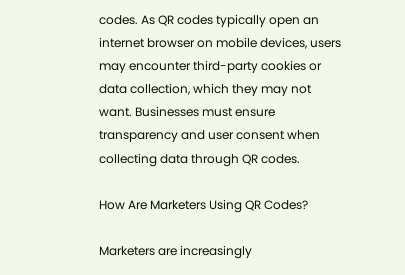codes. As QR codes typically open an internet browser on mobile devices, users may encounter third-party cookies or data collection, which they may not want. Businesses must ensure transparency and user consent when collecting data through QR codes.

How Are Marketers Using QR Codes?

Marketers are increasingly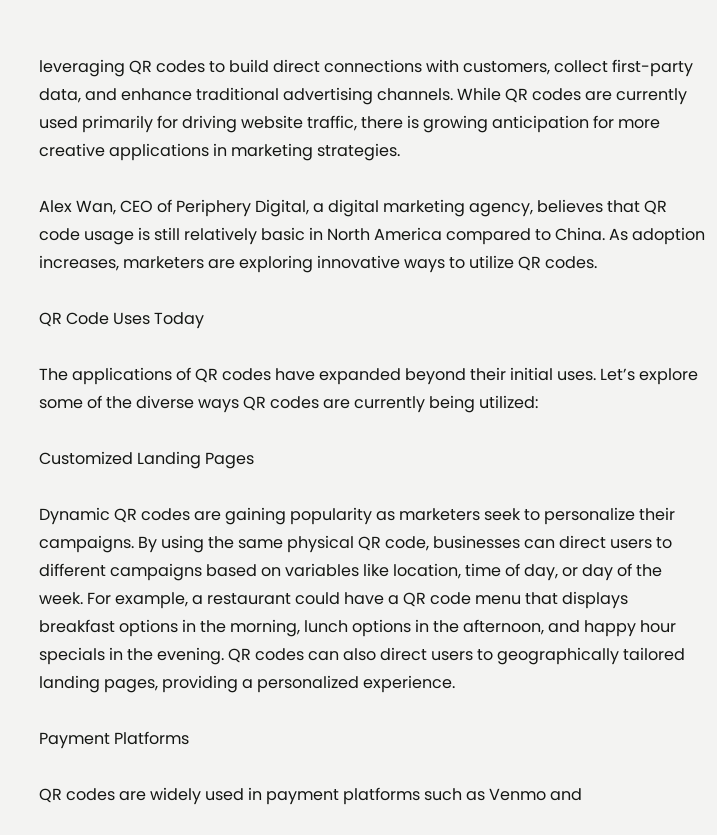leveraging QR codes to build direct connections with customers, collect first-party data, and enhance traditional advertising channels. While QR codes are currently used primarily for driving website traffic, there is growing anticipation for more creative applications in marketing strategies.

Alex Wan, CEO of Periphery Digital, a digital marketing agency, believes that QR code usage is still relatively basic in North America compared to China. As adoption increases, marketers are exploring innovative ways to utilize QR codes.

QR Code Uses Today

The applications of QR codes have expanded beyond their initial uses. Let’s explore some of the diverse ways QR codes are currently being utilized:

Customized Landing Pages

Dynamic QR codes are gaining popularity as marketers seek to personalize their campaigns. By using the same physical QR code, businesses can direct users to different campaigns based on variables like location, time of day, or day of the week. For example, a restaurant could have a QR code menu that displays breakfast options in the morning, lunch options in the afternoon, and happy hour specials in the evening. QR codes can also direct users to geographically tailored landing pages, providing a personalized experience.

Payment Platforms

QR codes are widely used in payment platforms such as Venmo and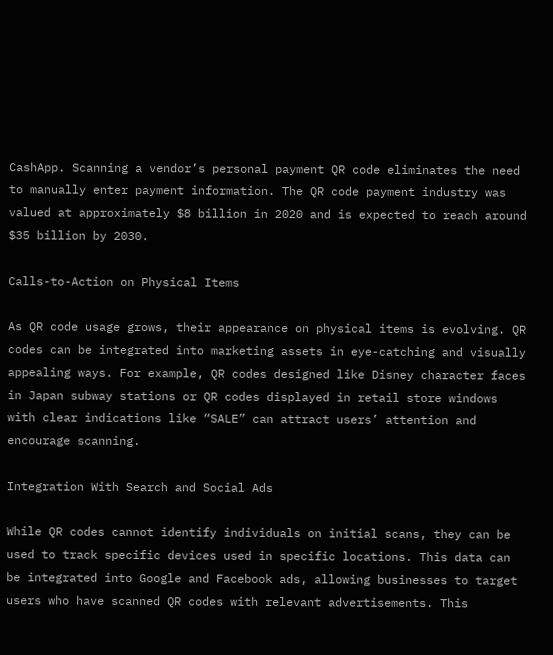CashApp. Scanning a vendor’s personal payment QR code eliminates the need to manually enter payment information. The QR code payment industry was valued at approximately $8 billion in 2020 and is expected to reach around $35 billion by 2030.

Calls-to-Action on Physical Items

As QR code usage grows, their appearance on physical items is evolving. QR codes can be integrated into marketing assets in eye-catching and visually appealing ways. For example, QR codes designed like Disney character faces in Japan subway stations or QR codes displayed in retail store windows with clear indications like “SALE” can attract users’ attention and encourage scanning.

Integration With Search and Social Ads

While QR codes cannot identify individuals on initial scans, they can be used to track specific devices used in specific locations. This data can be integrated into Google and Facebook ads, allowing businesses to target users who have scanned QR codes with relevant advertisements. This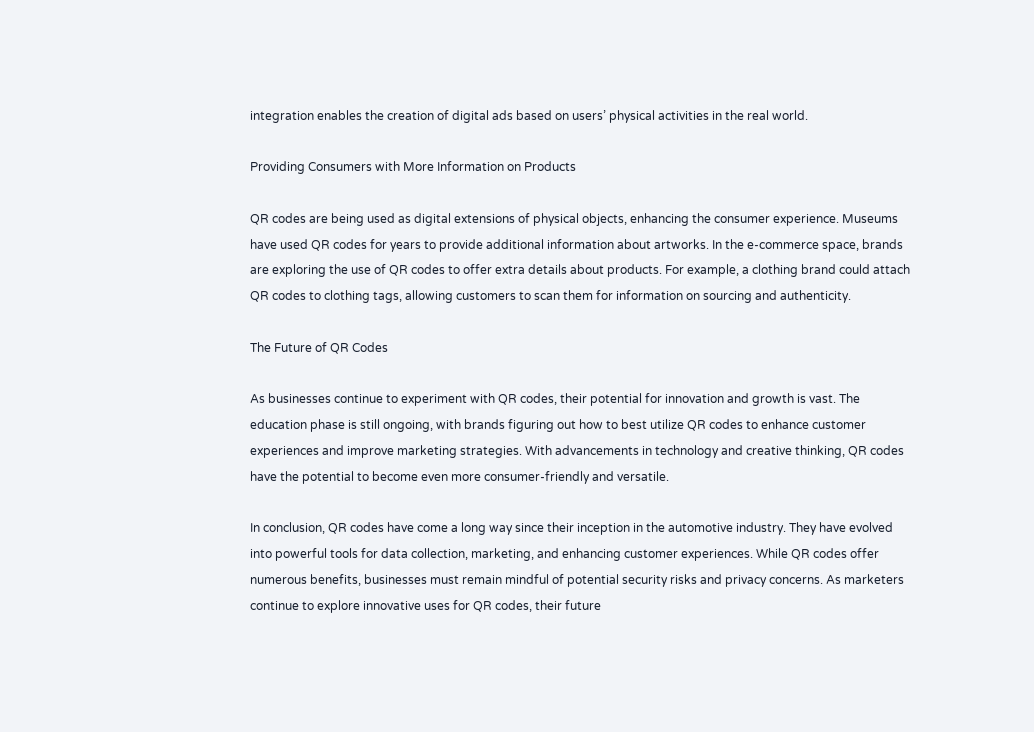integration enables the creation of digital ads based on users’ physical activities in the real world.

Providing Consumers with More Information on Products

QR codes are being used as digital extensions of physical objects, enhancing the consumer experience. Museums have used QR codes for years to provide additional information about artworks. In the e-commerce space, brands are exploring the use of QR codes to offer extra details about products. For example, a clothing brand could attach QR codes to clothing tags, allowing customers to scan them for information on sourcing and authenticity.

The Future of QR Codes

As businesses continue to experiment with QR codes, their potential for innovation and growth is vast. The education phase is still ongoing, with brands figuring out how to best utilize QR codes to enhance customer experiences and improve marketing strategies. With advancements in technology and creative thinking, QR codes have the potential to become even more consumer-friendly and versatile.

In conclusion, QR codes have come a long way since their inception in the automotive industry. They have evolved into powerful tools for data collection, marketing, and enhancing customer experiences. While QR codes offer numerous benefits, businesses must remain mindful of potential security risks and privacy concerns. As marketers continue to explore innovative uses for QR codes, their future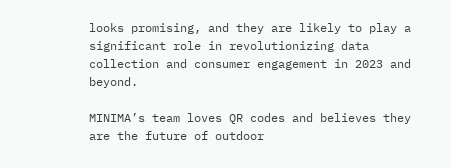looks promising, and they are likely to play a significant role in revolutionizing data collection and consumer engagement in 2023 and beyond.

MINIMA’s team loves QR codes and believes they are the future of outdoor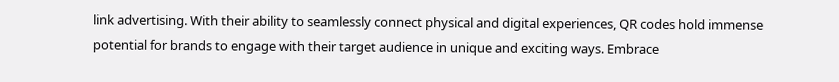link advertising. With their ability to seamlessly connect physical and digital experiences, QR codes hold immense potential for brands to engage with their target audience in unique and exciting ways. Embrace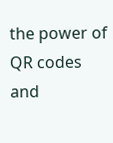the power of QR codes and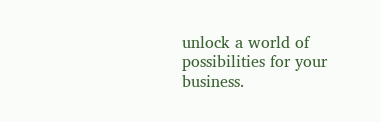unlock a world of possibilities for your business.